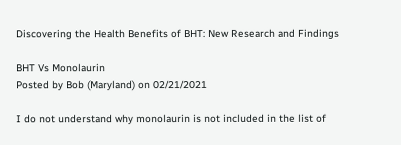Discovering the Health Benefits of BHT: New Research and Findings

BHT Vs Monolaurin
Posted by Bob (Maryland) on 02/21/2021

I do not understand why monolaurin is not included in the list of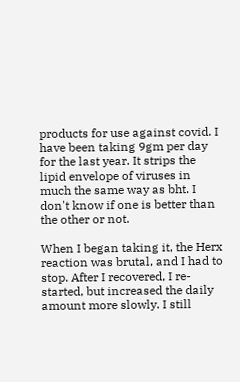products for use against covid. I have been taking 9gm per day for the last year. It strips the lipid envelope of viruses in much the same way as bht. I don't know if one is better than the other or not.

When I began taking it, the Herx reaction was brutal, and I had to stop. After I recovered, I re-started, but increased the daily amount more slowly. I still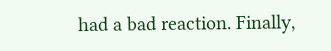had a bad reaction. Finally,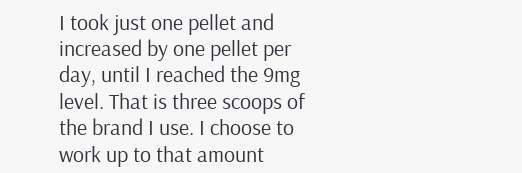I took just one pellet and increased by one pellet per day, until I reached the 9mg level. That is three scoops of the brand I use. I choose to work up to that amount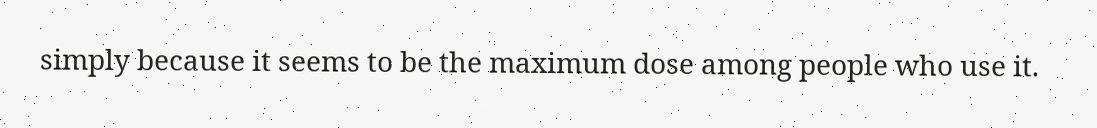simply because it seems to be the maximum dose among people who use it.